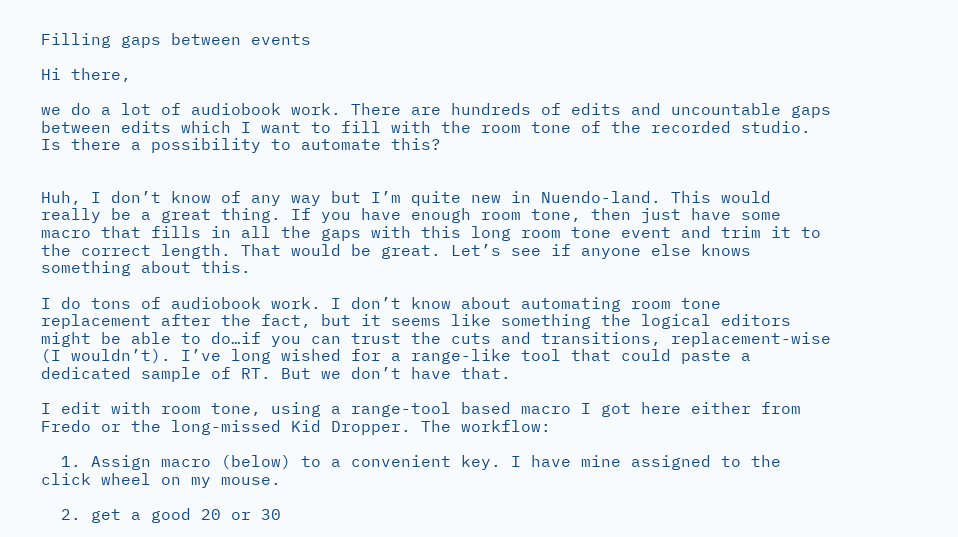Filling gaps between events

Hi there,

we do a lot of audiobook work. There are hundreds of edits and uncountable gaps between edits which I want to fill with the room tone of the recorded studio. Is there a possibility to automate this?


Huh, I don’t know of any way but I’m quite new in Nuendo-land. This would really be a great thing. If you have enough room tone, then just have some macro that fills in all the gaps with this long room tone event and trim it to the correct length. That would be great. Let’s see if anyone else knows something about this.

I do tons of audiobook work. I don’t know about automating room tone replacement after the fact, but it seems like something the logical editors might be able to do…if you can trust the cuts and transitions, replacement-wise (I wouldn’t). I’ve long wished for a range-like tool that could paste a dedicated sample of RT. But we don’t have that.

I edit with room tone, using a range-tool based macro I got here either from Fredo or the long-missed Kid Dropper. The workflow:

  1. Assign macro (below) to a convenient key. I have mine assigned to the click wheel on my mouse.

  2. get a good 20 or 30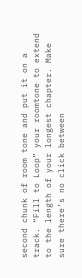second chunk of room tone and put it on a track. “Fill to Loop” your roomtone to extend to the length of your longest chapter. Make sure there’s no click between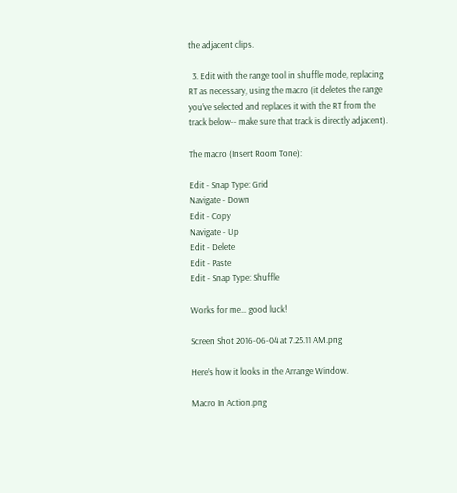the adjacent clips.

  3. Edit with the range tool in shuffle mode, replacing RT as necessary, using the macro (it deletes the range you’ve selected and replaces it with the RT from the track below-- make sure that track is directly adjacent).

The macro (Insert Room Tone):

Edit - Snap Type: Grid
Navigate - Down
Edit - Copy
Navigate - Up
Edit - Delete
Edit - Paste
Edit - Snap Type: Shuffle

Works for me… good luck!

Screen Shot 2016-06-04 at 7.25.11 AM.png

Here’s how it looks in the Arrange Window.

Macro In Action.png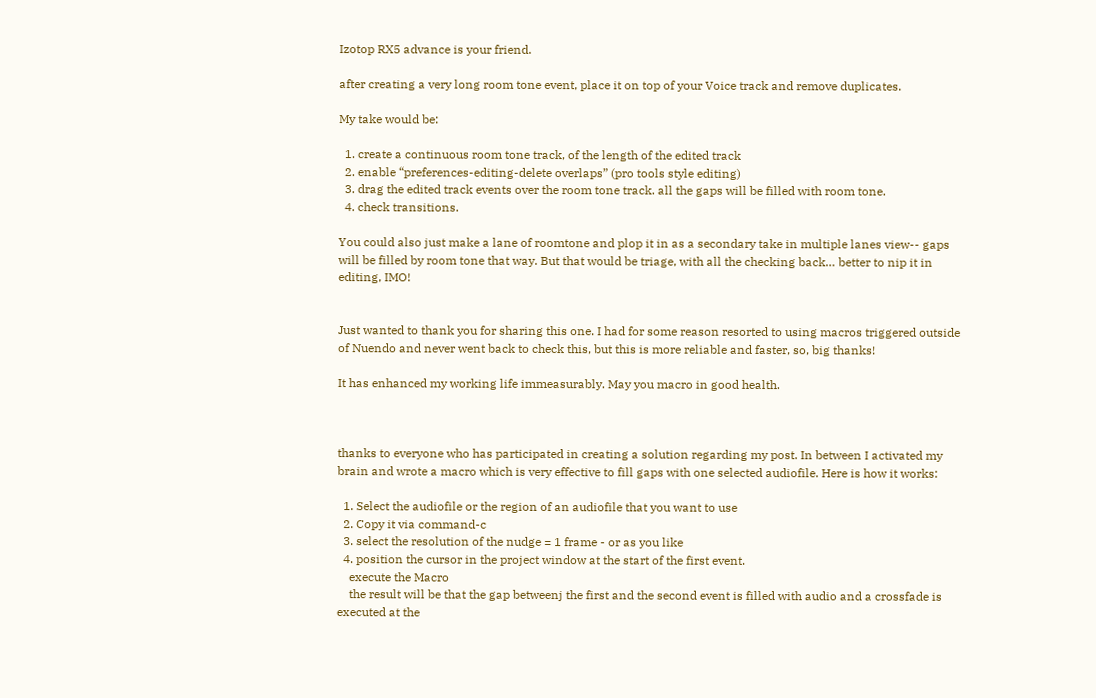Izotop RX5 advance is your friend.

after creating a very long room tone event, place it on top of your Voice track and remove duplicates.

My take would be:

  1. create a continuous room tone track, of the length of the edited track
  2. enable “preferences-editing-delete overlaps” (pro tools style editing)
  3. drag the edited track events over the room tone track. all the gaps will be filled with room tone.
  4. check transitions.

You could also just make a lane of roomtone and plop it in as a secondary take in multiple lanes view-- gaps will be filled by room tone that way. But that would be triage, with all the checking back… better to nip it in editing, IMO!


Just wanted to thank you for sharing this one. I had for some reason resorted to using macros triggered outside of Nuendo and never went back to check this, but this is more reliable and faster, so, big thanks!

It has enhanced my working life immeasurably. May you macro in good health.



thanks to everyone who has participated in creating a solution regarding my post. In between I activated my brain and wrote a macro which is very effective to fill gaps with one selected audiofile. Here is how it works:

  1. Select the audiofile or the region of an audiofile that you want to use
  2. Copy it via command-c
  3. select the resolution of the nudge = 1 frame - or as you like
  4. position the cursor in the project window at the start of the first event.
    execute the Macro
    the result will be that the gap betweenj the first and the second event is filled with audio and a crossfade is executed at the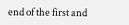end of the first and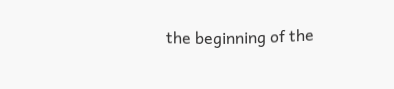the beginning of the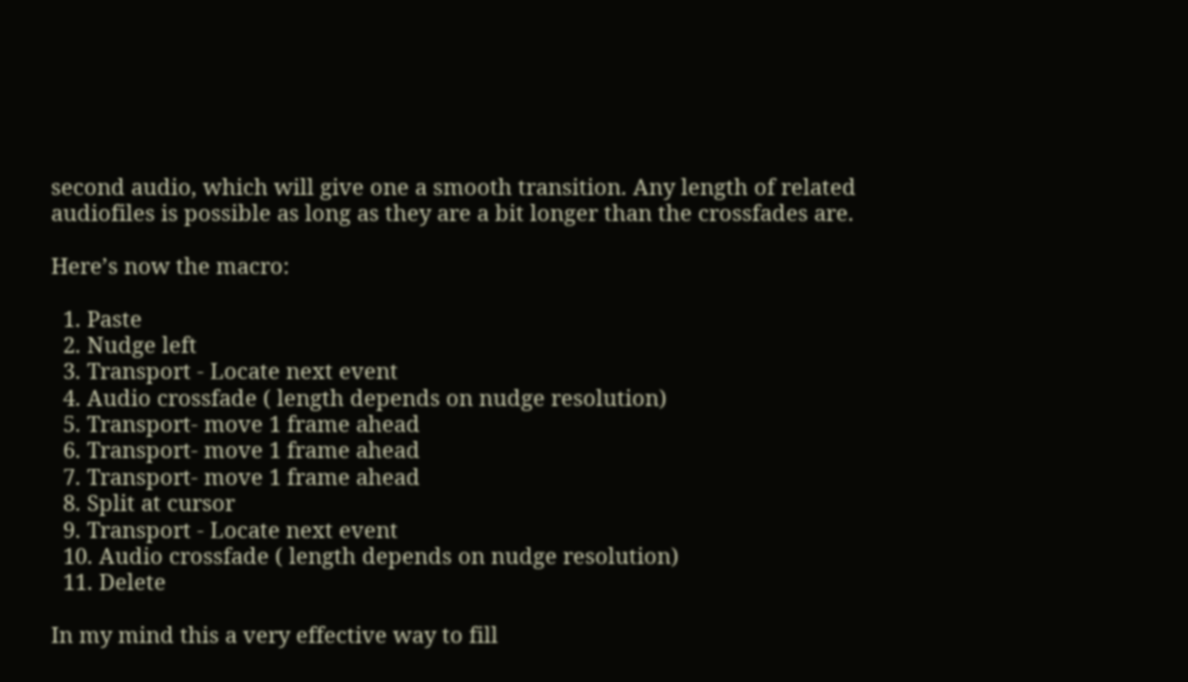second audio, which will give one a smooth transition. Any length of related audiofiles is possible as long as they are a bit longer than the crossfades are.

Here’s now the macro:

  1. Paste
  2. Nudge left
  3. Transport - Locate next event
  4. Audio crossfade ( length depends on nudge resolution)
  5. Transport- move 1 frame ahead
  6. Transport- move 1 frame ahead
  7. Transport- move 1 frame ahead
  8. Split at cursor
  9. Transport - Locate next event
  10. Audio crossfade ( length depends on nudge resolution)
  11. Delete

In my mind this a very effective way to fill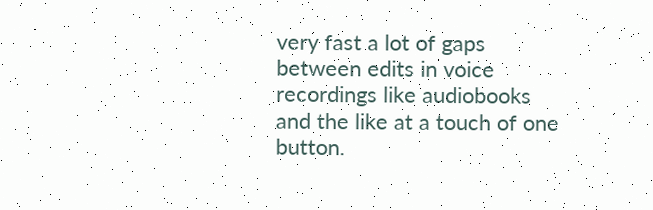very fast a lot of gaps between edits in voice recordings like audiobooks and the like at a touch of one button.